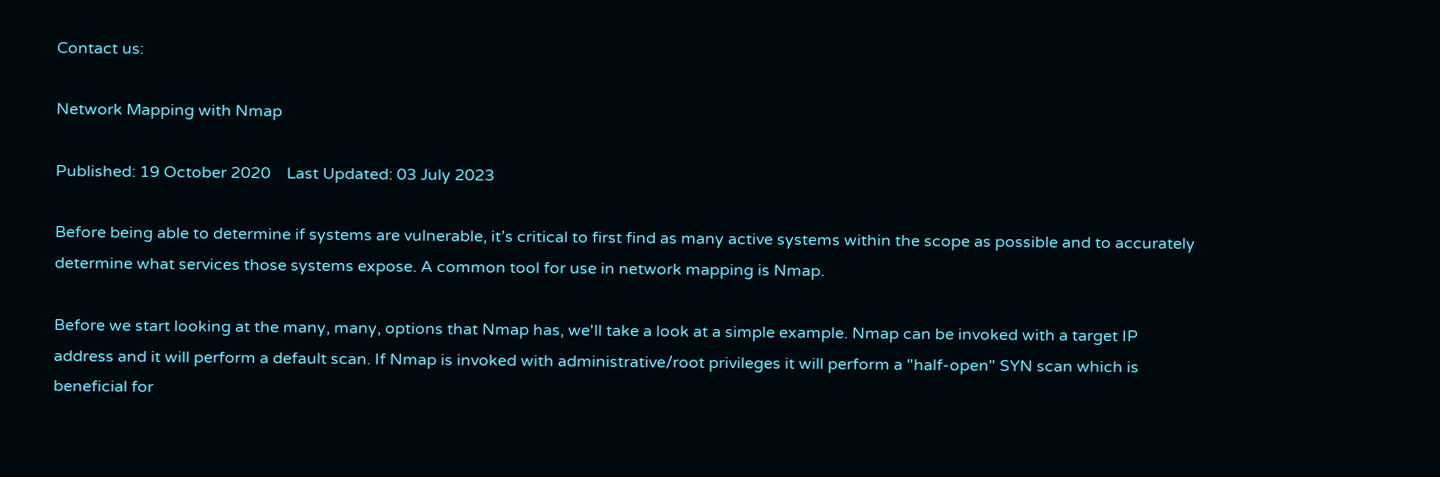Contact us:

Network Mapping with Nmap

Published: 19 October 2020    Last Updated: 03 July 2023

Before being able to determine if systems are vulnerable, it’s critical to first find as many active systems within the scope as possible and to accurately determine what services those systems expose. A common tool for use in network mapping is Nmap.

Before we start looking at the many, many, options that Nmap has, we'll take a look at a simple example. Nmap can be invoked with a target IP address and it will perform a default scan. If Nmap is invoked with administrative/root privileges it will perform a "half-open" SYN scan which is beneficial for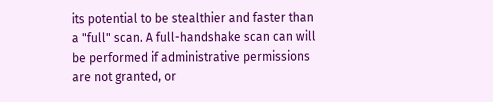its potential to be stealthier and faster than a "full" scan. A full-handshake scan can will be performed if administrative permissions are not granted, or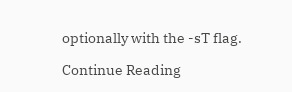optionally with the -sT flag.

Continue Reading